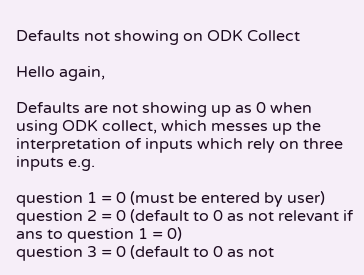Defaults not showing on ODK Collect

Hello again,

Defaults are not showing up as 0 when using ODK collect, which messes up the interpretation of inputs which rely on three inputs e.g.

question 1 = 0 (must be entered by user)
question 2 = 0 (default to 0 as not relevant if ans to question 1 = 0)
question 3 = 0 (default to 0 as not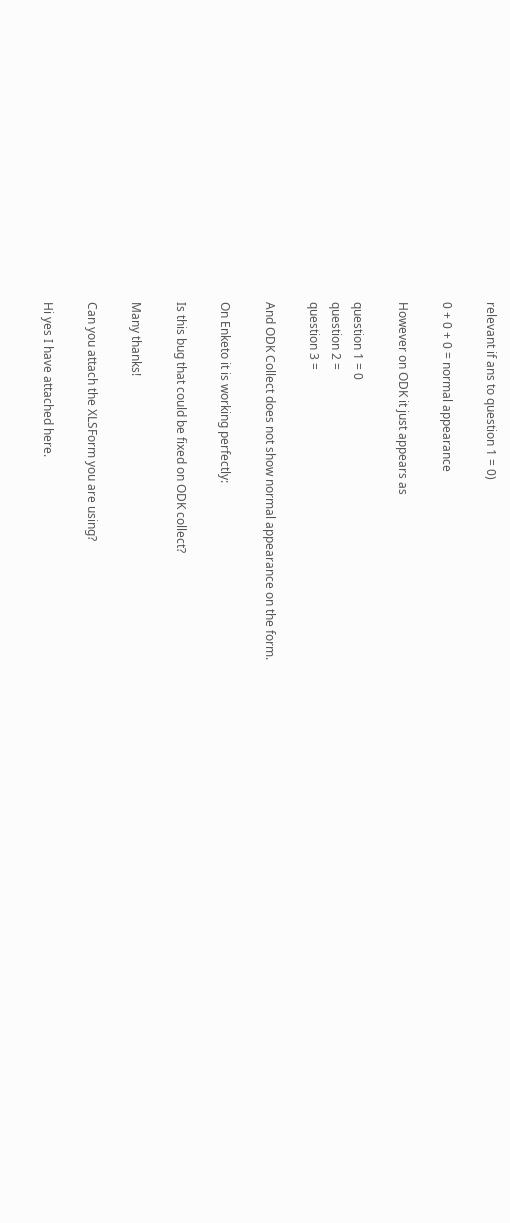relevant if ans to question 1 = 0)

0 + 0 + 0 = normal appearance

However on ODK it just appears as

question 1 = 0
question 2 =
question 3 =

And ODK Collect does not show normal appearance on the form.

On Enketo it is working perfectly:

Is this bug that could be fixed on ODK collect?

Many thanks!

Can you attach the XLSForm you are using?

Hi yes I have attached here.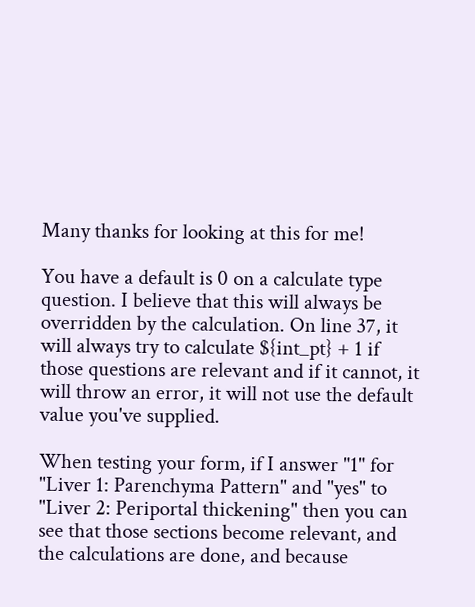Many thanks for looking at this for me!

You have a default is 0 on a calculate type question. I believe that this will always be overridden by the calculation. On line 37, it will always try to calculate ${int_pt} + 1 if those questions are relevant and if it cannot, it will throw an error, it will not use the default value you've supplied.

When testing your form, if I answer "1" for "Liver 1: Parenchyma Pattern" and "yes" to "Liver 2: Periportal thickening" then you can see that those sections become relevant, and the calculations are done, and because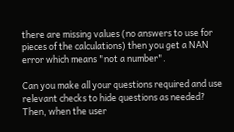there are missing values (no answers to use for pieces of the calculations) then you get a NAN error which means "not a number".

Can you make all your questions required and use relevant checks to hide questions as needed? Then, when the user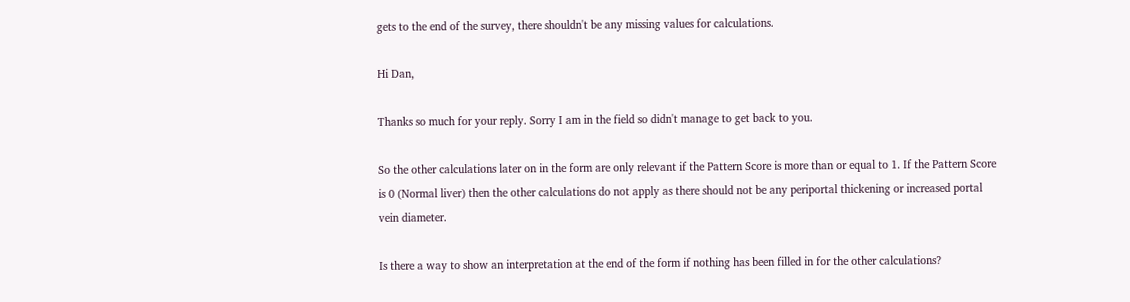gets to the end of the survey, there shouldn't be any missing values for calculations.

Hi Dan,

Thanks so much for your reply. Sorry I am in the field so didn't manage to get back to you.

So the other calculations later on in the form are only relevant if the Pattern Score is more than or equal to 1. If the Pattern Score is 0 (Normal liver) then the other calculations do not apply as there should not be any periportal thickening or increased portal vein diameter.

Is there a way to show an interpretation at the end of the form if nothing has been filled in for the other calculations?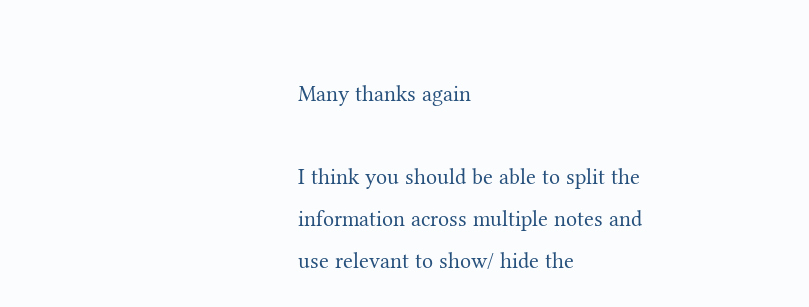Many thanks again

I think you should be able to split the information across multiple notes and use relevant to show/ hide the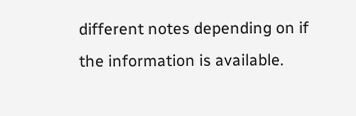different notes depending on if the information is available.